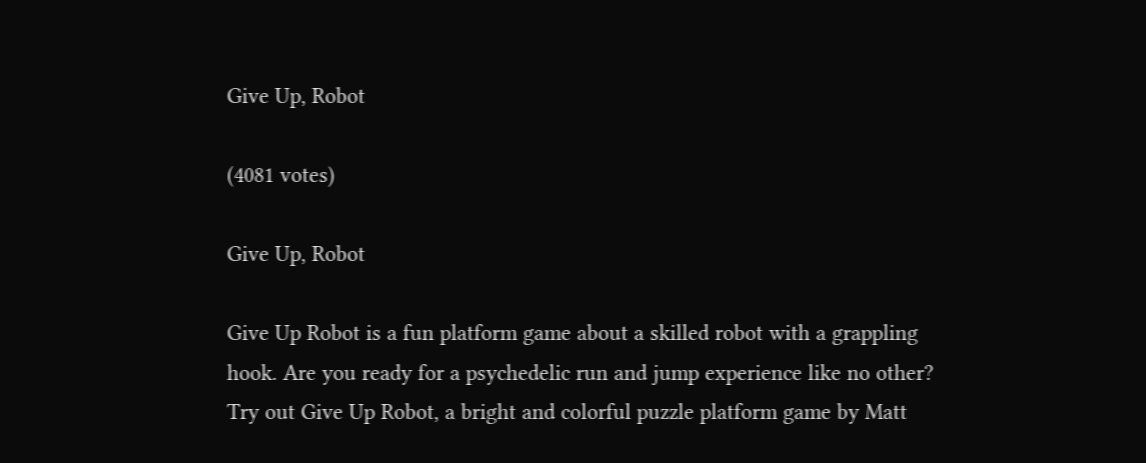Give Up, Robot

(4081 votes)

Give Up, Robot

Give Up Robot is a fun platform game about a skilled robot with a grappling hook. Are you ready for a psychedelic run and jump experience like no other? Try out Give Up Robot, a bright and colorful puzzle platform game by Matt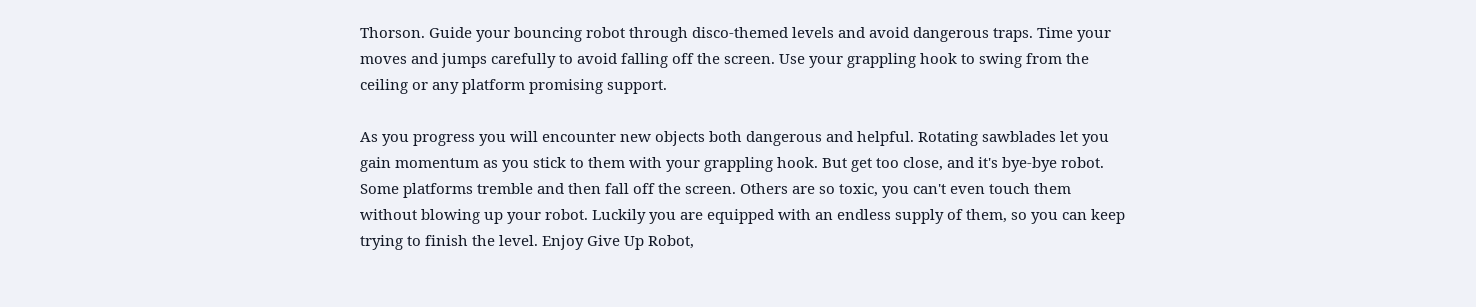Thorson. Guide your bouncing robot through disco-themed levels and avoid dangerous traps. Time your moves and jumps carefully to avoid falling off the screen. Use your grappling hook to swing from the ceiling or any platform promising support.

As you progress you will encounter new objects both dangerous and helpful. Rotating sawblades let you gain momentum as you stick to them with your grappling hook. But get too close, and it's bye-bye robot. Some platforms tremble and then fall off the screen. Others are so toxic, you can't even touch them without blowing up your robot. Luckily you are equipped with an endless supply of them, so you can keep trying to finish the level. Enjoy Give Up Robot,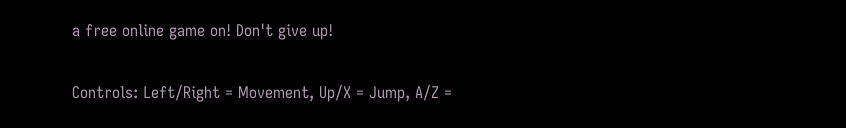a free online game on! Don't give up!

Controls: Left/Right = Movement, Up/X = Jump, A/Z =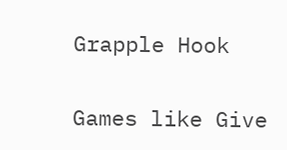Grapple Hook

Games like Give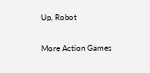Up, Robot

More Action Games